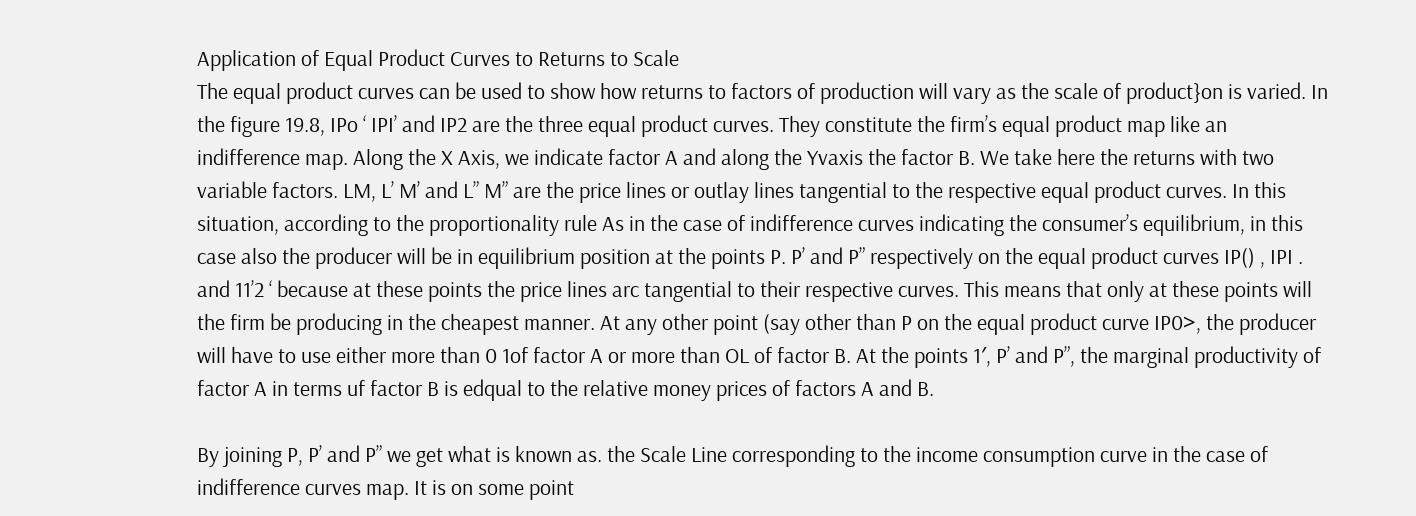Application of Equal Product Curves to Returns to Scale
The equal product curves can be used to show how returns to factors of production will vary as the scale of product}on is varied. In the figure 19.8, IPo ‘ IPI’ and IP2 are the three equal product curves. They constitute the firm’s equal product map like an indifference map. Along the X Axis, we indicate factor A and along the Yvaxis the factor B. We take here the returns with two variable factors. LM, L’ M’ and L” M” are the price lines or outlay lines tangential to the respective equal product curves. In this situation, according to the proportionality rule As in the case of indifference curves indicating the consumer’s equilibrium, in this case also the producer will be in equilibrium position at the points P. P’ and P” respectively on the equal product curves IP() , IPI . and 11’2 ‘ because at these points the price lines arc tangential to their respective curves. This means that only at these points will the firm be producing in the cheapest manner. At any other point (say other than P on the equal product curve IP0>, the producer will have to use either more than 0 1of factor A or more than OL of factor B. At the points 1′, P’ and P”, the marginal productivity of factor A in terms uf factor B is edqual to the relative money prices of factors A and B.

By joining P, P’ and P” we get what is known as. the Scale Line corresponding to the income consumption curve in the case of indifference curves map. It is on some point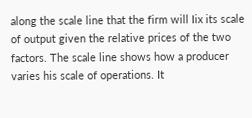along the scale line that the firm will Iix its scale of output given the relative prices of the two factors. The scale line shows how a producer varies his scale of operations. It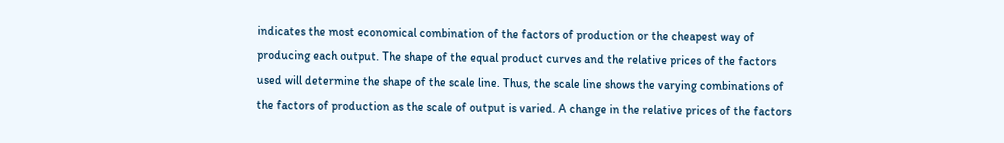indicates the most economical combination of the factors of production or the cheapest way of producing each output. The shape of the equal product curves and the relative prices of the factors used will determine the shape of the scale line. Thus, the scale line shows the varying combinations of the factors of production as the scale of output is varied. A change in the relative prices of the factors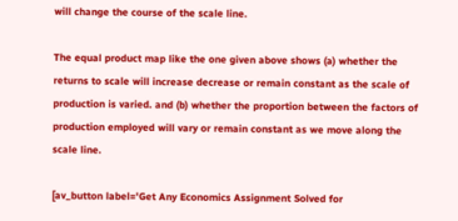will change the course of the scale line.

The equal product map like the one given above shows (a) whether the returns to scale will increase decrease or remain constant as the scale of production is varied. and (b) whether the proportion between the factors of production employed will vary or remain constant as we move along the scale line.

[av_button label='Get Any Economics Assignment Solved for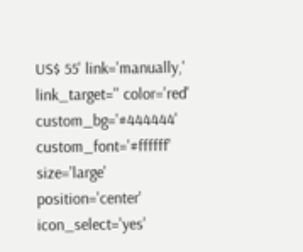US$ 55' link='manually,' link_target='' color='red' custom_bg='#444444' custom_font='#ffffff' size='large' position='center' icon_select='yes'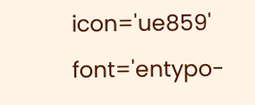icon='ue859' font='entypo-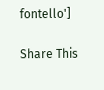fontello']

Share This